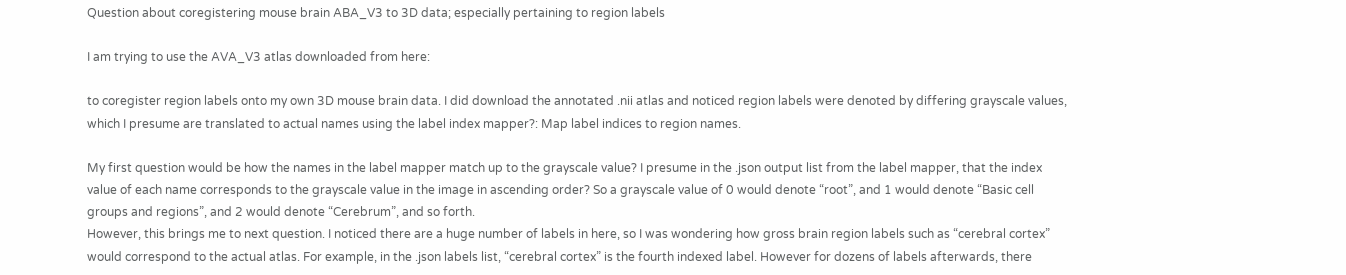Question about coregistering mouse brain ABA_V3 to 3D data; especially pertaining to region labels

I am trying to use the AVA_V3 atlas downloaded from here:

to coregister region labels onto my own 3D mouse brain data. I did download the annotated .nii atlas and noticed region labels were denoted by differing grayscale values, which I presume are translated to actual names using the label index mapper?: Map label indices to region names.

My first question would be how the names in the label mapper match up to the grayscale value? I presume in the .json output list from the label mapper, that the index value of each name corresponds to the grayscale value in the image in ascending order? So a grayscale value of 0 would denote “root”, and 1 would denote “Basic cell groups and regions”, and 2 would denote “Cerebrum”, and so forth.
However, this brings me to next question. I noticed there are a huge number of labels in here, so I was wondering how gross brain region labels such as “cerebral cortex” would correspond to the actual atlas. For example, in the .json labels list, “cerebral cortex” is the fourth indexed label. However for dozens of labels afterwards, there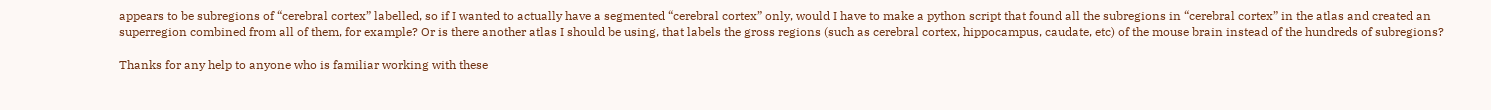appears to be subregions of “cerebral cortex” labelled, so if I wanted to actually have a segmented “cerebral cortex” only, would I have to make a python script that found all the subregions in “cerebral cortex” in the atlas and created an superregion combined from all of them, for example? Or is there another atlas I should be using, that labels the gross regions (such as cerebral cortex, hippocampus, caudate, etc) of the mouse brain instead of the hundreds of subregions?

Thanks for any help to anyone who is familiar working with these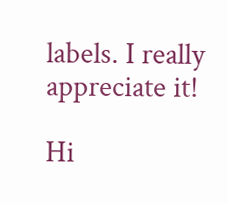labels. I really appreciate it!

Hi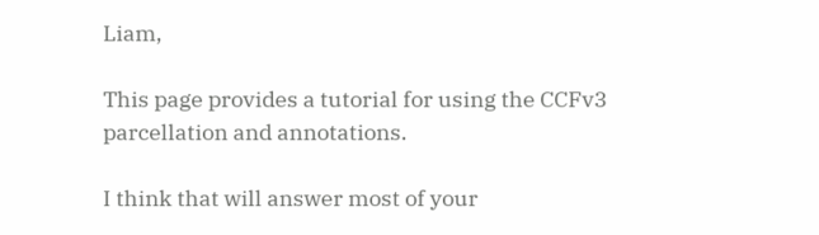Liam,

This page provides a tutorial for using the CCFv3 parcellation and annotations.

I think that will answer most of your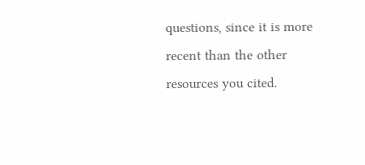questions, since it is more recent than the other resources you cited.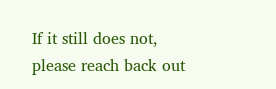If it still does not, please reach back out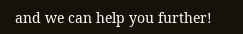and we can help you further!